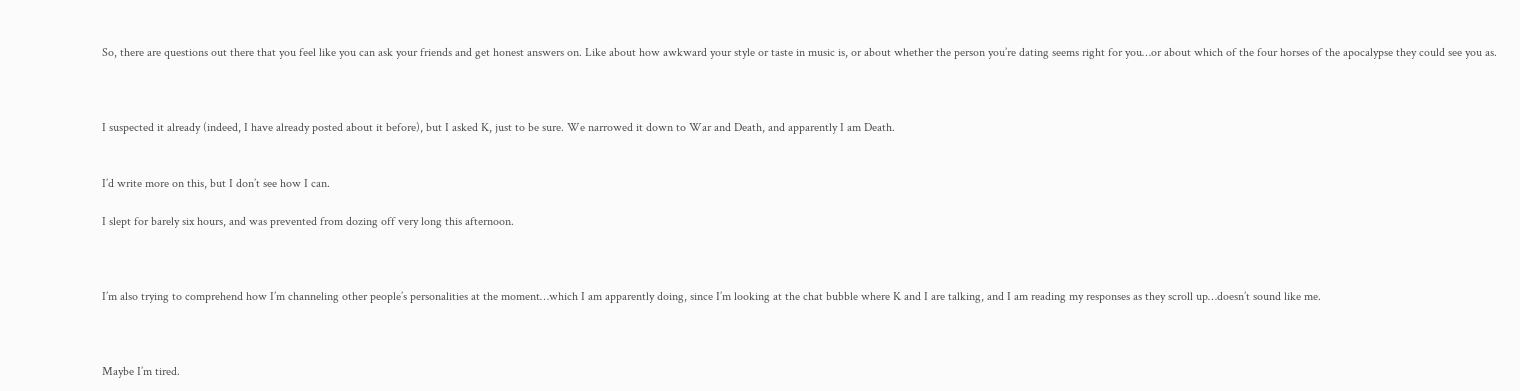So, there are questions out there that you feel like you can ask your friends and get honest answers on. Like about how awkward your style or taste in music is, or about whether the person you’re dating seems right for you…or about which of the four horses of the apocalypse they could see you as.



I suspected it already (indeed, I have already posted about it before), but I asked K, just to be sure. We narrowed it down to War and Death, and apparently I am Death.


I’d write more on this, but I don’t see how I can.

I slept for barely six hours, and was prevented from dozing off very long this afternoon.



I’m also trying to comprehend how I’m channeling other people’s personalities at the moment…which I am apparently doing, since I’m looking at the chat bubble where K and I are talking, and I am reading my responses as they scroll up…doesn’t sound like me.



Maybe I’m tired.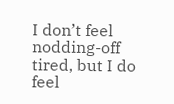I don’t feel nodding-off tired, but I do feel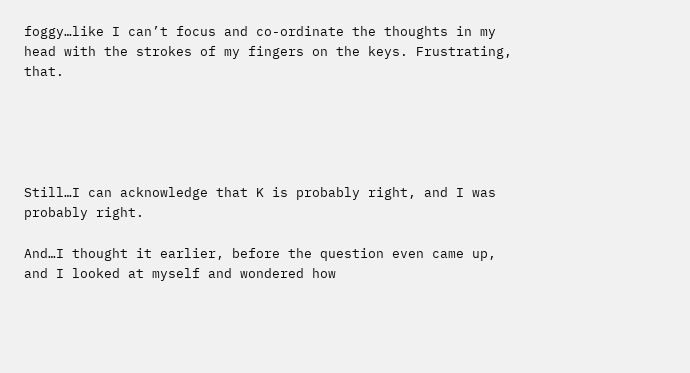foggy…like I can’t focus and co-ordinate the thoughts in my head with the strokes of my fingers on the keys. Frustrating, that.





Still…I can acknowledge that K is probably right, and I was probably right.

And…I thought it earlier, before the question even came up, and I looked at myself and wondered how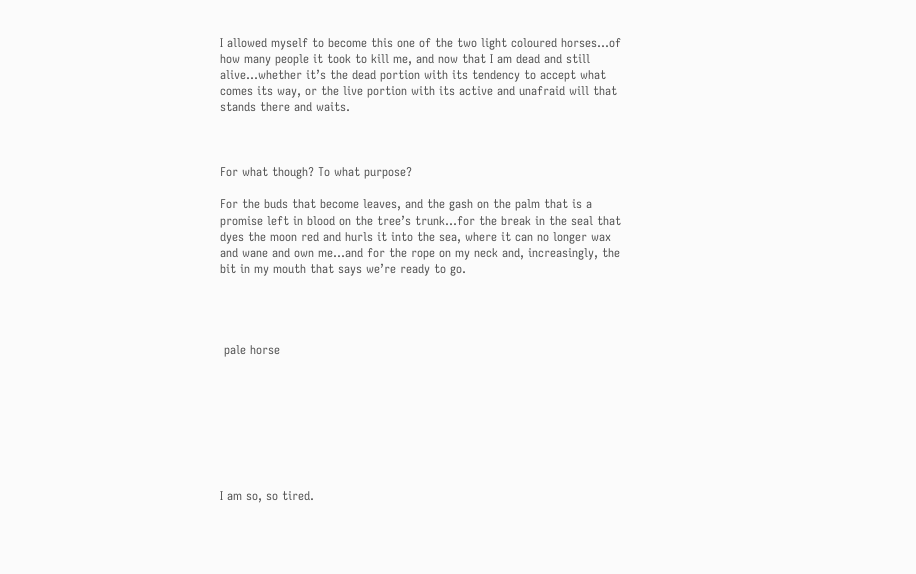I allowed myself to become this one of the two light coloured horses…of how many people it took to kill me, and now that I am dead and still alive…whether it’s the dead portion with its tendency to accept what comes its way, or the live portion with its active and unafraid will that stands there and waits.



For what though? To what purpose?

For the buds that become leaves, and the gash on the palm that is a promise left in blood on the tree’s trunk…for the break in the seal that dyes the moon red and hurls it into the sea, where it can no longer wax and wane and own me…and for the rope on my neck and, increasingly, the bit in my mouth that says we’re ready to go.




 pale horse








I am so, so tired.